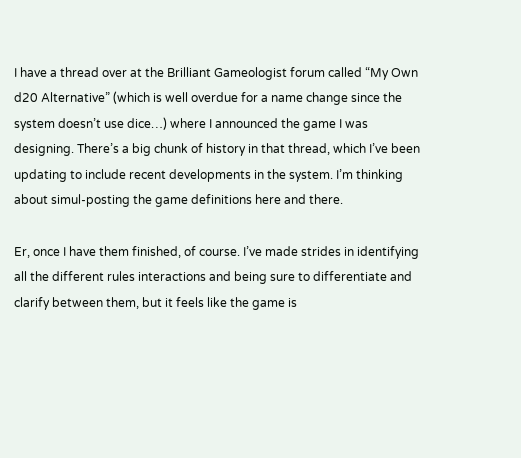I have a thread over at the Brilliant Gameologist forum called “My Own d20 Alternative” (which is well overdue for a name change since the system doesn’t use dice…) where I announced the game I was designing. There’s a big chunk of history in that thread, which I’ve been updating to include recent developments in the system. I’m thinking about simul-posting the game definitions here and there.

Er, once I have them finished, of course. I’ve made strides in identifying all the different rules interactions and being sure to differentiate and clarify between them, but it feels like the game is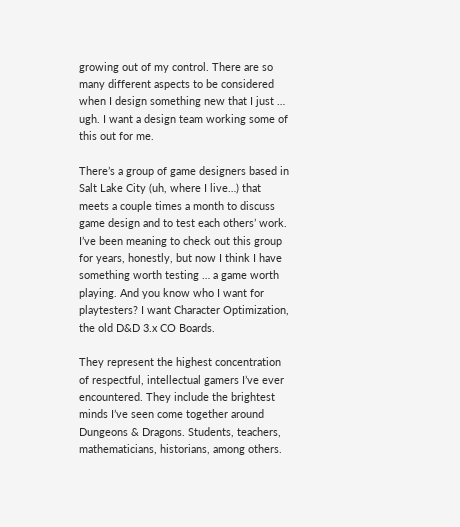growing out of my control. There are so many different aspects to be considered when I design something new that I just … ugh. I want a design team working some of this out for me.

There’s a group of game designers based in Salt Lake City (uh, where I live…) that meets a couple times a month to discuss game design and to test each others’ work. I’ve been meaning to check out this group for years, honestly, but now I think I have something worth testing … a game worth playing. And you know who I want for playtesters? I want Character Optimization, the old D&D 3.x CO Boards.

They represent the highest concentration of respectful, intellectual gamers I’ve ever encountered. They include the brightest minds I’ve seen come together around Dungeons & Dragons. Students, teachers, mathematicians, historians, among others.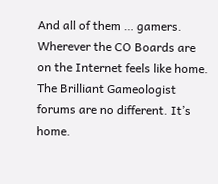And all of them … gamers. Wherever the CO Boards are on the Internet feels like home. The Brilliant Gameologist forums are no different. It’s home.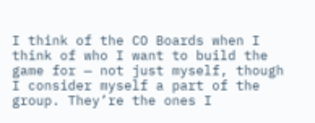I think of the CO Boards when I think of who I want to build the game for — not just myself, though I consider myself a part of the group. They’re the ones I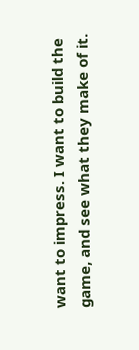want to impress. I want to build the game, and see what they make of it.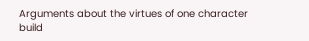Arguments about the virtues of one character build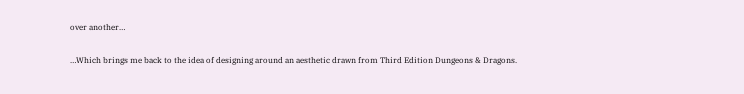over another…

…Which brings me back to the idea of designing around an aesthetic drawn from Third Edition Dungeons & Dragons.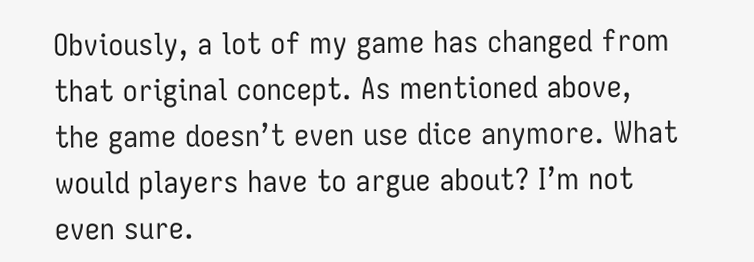Obviously, a lot of my game has changed from that original concept. As mentioned above, the game doesn’t even use dice anymore. What would players have to argue about? I’m not even sure.